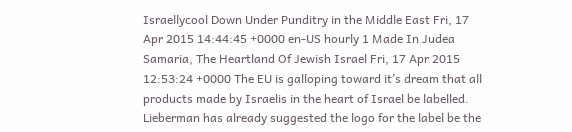Israellycool Down Under Punditry in the Middle East Fri, 17 Apr 2015 14:44:45 +0000 en-US hourly 1 Made In Judea Samaria, The Heartland Of Jewish Israel Fri, 17 Apr 2015 12:53:24 +0000 The EU is galloping toward it’s dream that all products made by Israelis in the heart of Israel be labelled. Lieberman has already suggested the logo for the label be the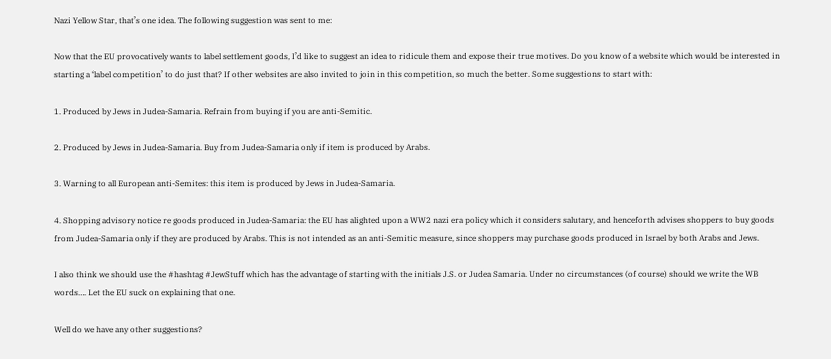Nazi Yellow Star, that’s one idea. The following suggestion was sent to me:

Now that the EU provocatively wants to label settlement goods, I’d like to suggest an idea to ridicule them and expose their true motives. Do you know of a website which would be interested in starting a ‘label competition’ to do just that? If other websites are also invited to join in this competition, so much the better. Some suggestions to start with:

1. Produced by Jews in Judea-Samaria. Refrain from buying if you are anti-Semitic.

2. Produced by Jews in Judea-Samaria. Buy from Judea-Samaria only if item is produced by Arabs.

3. Warning to all European anti-Semites: this item is produced by Jews in Judea-Samaria.

4. Shopping advisory notice re goods produced in Judea-Samaria: the EU has alighted upon a WW2 nazi era policy which it considers salutary, and henceforth advises shoppers to buy goods from Judea-Samaria only if they are produced by Arabs. This is not intended as an anti-Semitic measure, since shoppers may purchase goods produced in Israel by both Arabs and Jews.

I also think we should use the #hashtag #JewStuff which has the advantage of starting with the initials J.S. or Judea Samaria. Under no circumstances (of course) should we write the WB words…. Let the EU suck on explaining that one.

Well do we have any other suggestions?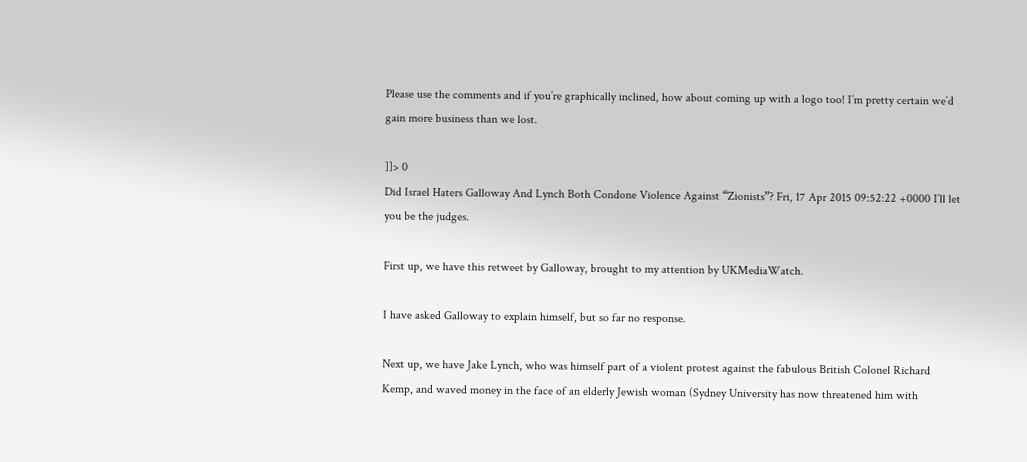Please use the comments and if you’re graphically inclined, how about coming up with a logo too! I’m pretty certain we’d gain more business than we lost.

]]> 0
Did Israel Haters Galloway And Lynch Both Condone Violence Against “Zionists”? Fri, 17 Apr 2015 09:52:22 +0000 I’ll let you be the judges.

First up, we have this retweet by Galloway, brought to my attention by UKMediaWatch.

I have asked Galloway to explain himself, but so far no response.

Next up, we have Jake Lynch, who was himself part of a violent protest against the fabulous British Colonel Richard Kemp, and waved money in the face of an elderly Jewish woman (Sydney University has now threatened him with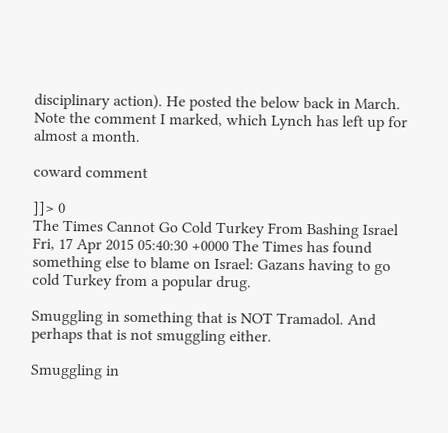disciplinary action). He posted the below back in March. Note the comment I marked, which Lynch has left up for almost a month.

coward comment

]]> 0
The Times Cannot Go Cold Turkey From Bashing Israel Fri, 17 Apr 2015 05:40:30 +0000 The Times has found something else to blame on Israel: Gazans having to go cold Turkey from a popular drug.

Smuggling in something that is NOT Tramadol. And perhaps that is not smuggling either.

Smuggling in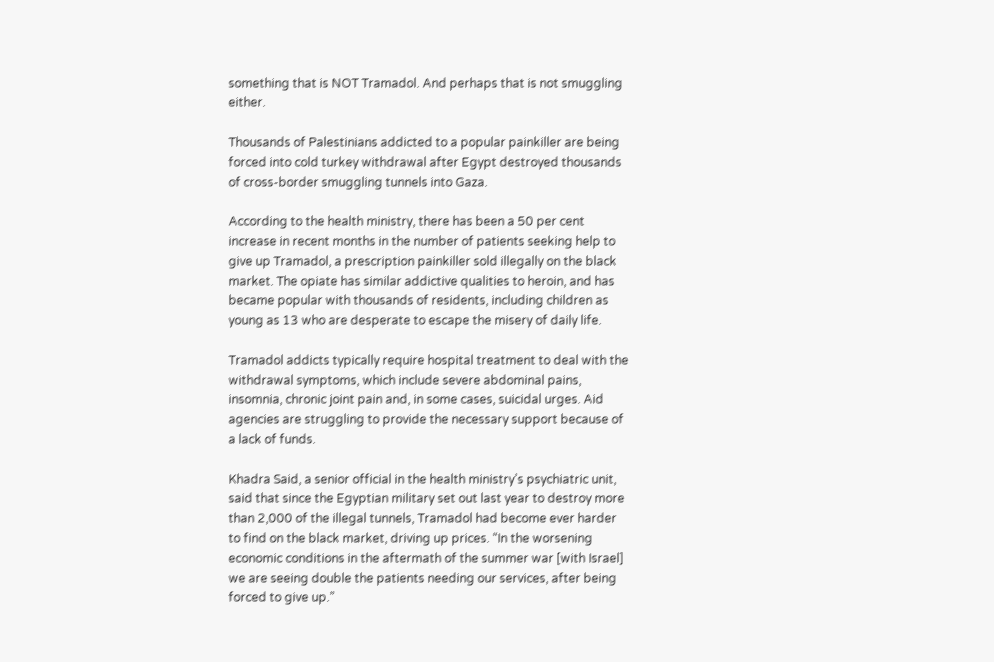something that is NOT Tramadol. And perhaps that is not smuggling either.

Thousands of Palestinians addicted to a popular painkiller are being forced into cold turkey withdrawal after Egypt destroyed thousands of cross-border smuggling tunnels into Gaza.

According to the health ministry, there has been a 50 per cent increase in recent months in the number of patients seeking help to give up Tramadol, a prescription painkiller sold illegally on the black market. The opiate has similar addictive qualities to heroin, and has became popular with thousands of residents, including children as young as 13 who are desperate to escape the misery of daily life.

Tramadol addicts typically require hospital treatment to deal with the withdrawal symptoms, which include severe abdominal pains, insomnia, chronic joint pain and, in some cases, suicidal urges. Aid agencies are struggling to provide the necessary support because of a lack of funds.

Khadra Said, a senior official in the health ministry’s psychiatric unit, said that since the Egyptian military set out last year to destroy more than 2,000 of the illegal tunnels, Tramadol had become ever harder to find on the black market, driving up prices. “In the worsening economic conditions in the aftermath of the summer war [with Israel] we are seeing double the patients needing our services, after being forced to give up.”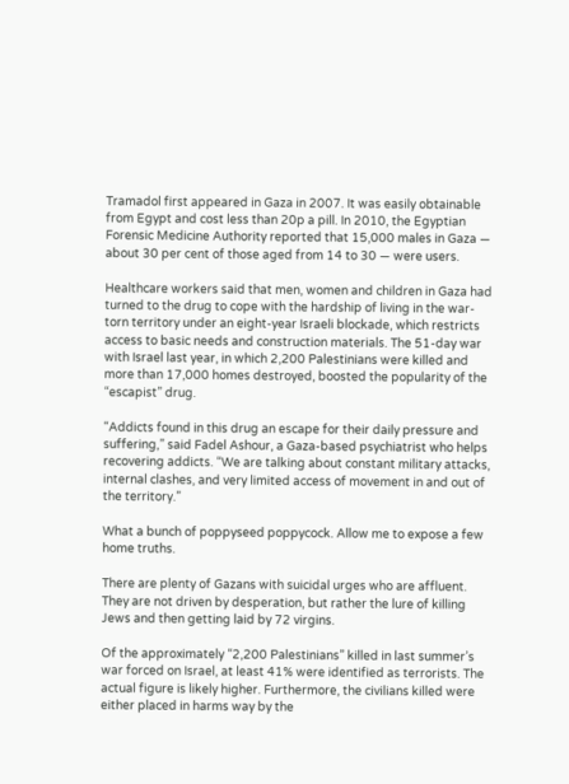Tramadol first appeared in Gaza in 2007. It was easily obtainable from Egypt and cost less than 20p a pill. In 2010, the Egyptian Forensic Medicine Authority reported that 15,000 males in Gaza — about 30 per cent of those aged from 14 to 30 — were users.

Healthcare workers said that men, women and children in Gaza had turned to the drug to cope with the hardship of living in the war-torn territory under an eight-year Israeli blockade, which restricts access to basic needs and construction materials. The 51-day war with Israel last year, in which 2,200 Palestinians were killed and more than 17,000 homes destroyed, boosted the popularity of the “escapist” drug.

“Addicts found in this drug an escape for their daily pressure and suffering,” said Fadel Ashour, a Gaza-based psychiatrist who helps recovering addicts. “We are talking about constant military attacks, internal clashes, and very limited access of movement in and out of the territory.”

What a bunch of poppyseed poppycock. Allow me to expose a few home truths.

There are plenty of Gazans with suicidal urges who are affluent. They are not driven by desperation, but rather the lure of killing Jews and then getting laid by 72 virgins.

Of the approximately “2,200 Palestinians” killed in last summer’s war forced on Israel, at least 41% were identified as terrorists. The actual figure is likely higher. Furthermore, the civilians killed were either placed in harms way by the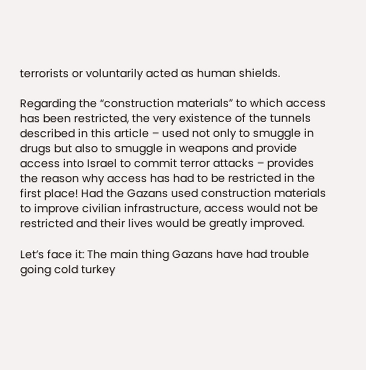terrorists or voluntarily acted as human shields.

Regarding the “construction materials” to which access has been restricted, the very existence of the tunnels described in this article – used not only to smuggle in drugs but also to smuggle in weapons and provide access into Israel to commit terror attacks – provides the reason why access has had to be restricted in the first place! Had the Gazans used construction materials to improve civilian infrastructure, access would not be restricted and their lives would be greatly improved.

Let’s face it: The main thing Gazans have had trouble going cold turkey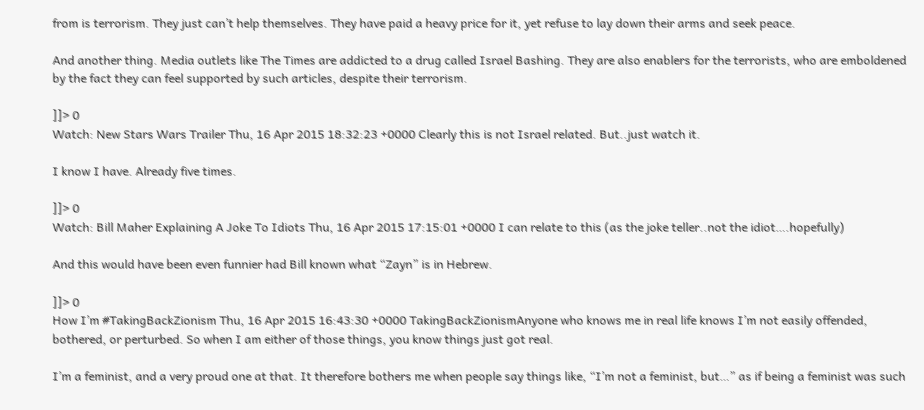from is terrorism. They just can’t help themselves. They have paid a heavy price for it, yet refuse to lay down their arms and seek peace.

And another thing. Media outlets like The Times are addicted to a drug called Israel Bashing. They are also enablers for the terrorists, who are emboldened by the fact they can feel supported by such articles, despite their terrorism.

]]> 0
Watch: New Stars Wars Trailer Thu, 16 Apr 2015 18:32:23 +0000 Clearly this is not Israel related. But..just watch it.

I know I have. Already five times.

]]> 0
Watch: Bill Maher Explaining A Joke To Idiots Thu, 16 Apr 2015 17:15:01 +0000 I can relate to this (as the joke teller..not the idiot….hopefully)

And this would have been even funnier had Bill known what “Zayn” is in Hebrew.

]]> 0
How I’m #TakingBackZionism Thu, 16 Apr 2015 16:43:30 +0000 TakingBackZionismAnyone who knows me in real life knows I’m not easily offended, bothered, or perturbed. So when I am either of those things, you know things just got real.

I’m a feminist, and a very proud one at that. It therefore bothers me when people say things like, “I’m not a feminist, but…” as if being a feminist was such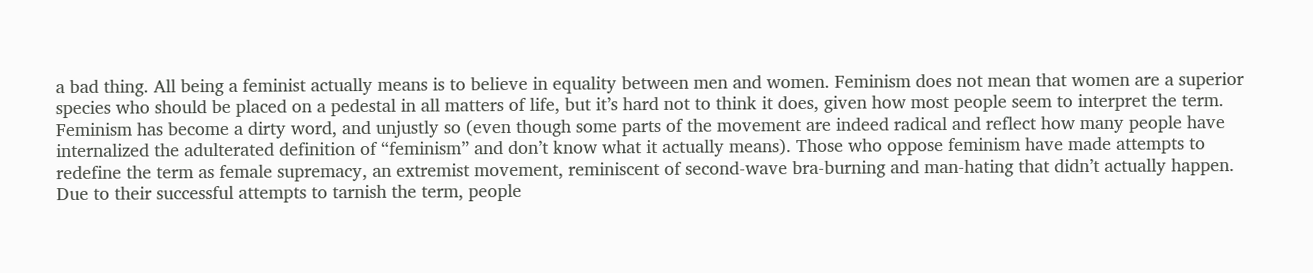a bad thing. All being a feminist actually means is to believe in equality between men and women. Feminism does not mean that women are a superior species who should be placed on a pedestal in all matters of life, but it’s hard not to think it does, given how most people seem to interpret the term. Feminism has become a dirty word, and unjustly so (even though some parts of the movement are indeed radical and reflect how many people have internalized the adulterated definition of “feminism” and don’t know what it actually means). Those who oppose feminism have made attempts to redefine the term as female supremacy, an extremist movement, reminiscent of second-wave bra-burning and man-hating that didn’t actually happen. Due to their successful attempts to tarnish the term, people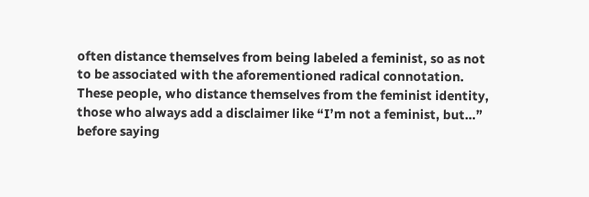often distance themselves from being labeled a feminist, so as not to be associated with the aforementioned radical connotation. These people, who distance themselves from the feminist identity, those who always add a disclaimer like “I’m not a feminist, but…” before saying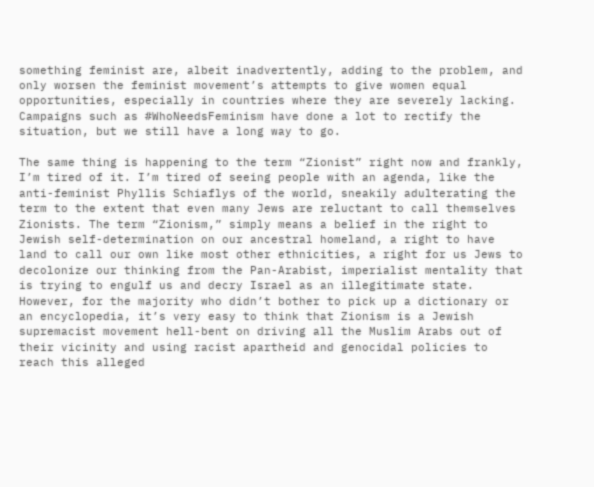something feminist are, albeit inadvertently, adding to the problem, and only worsen the feminist movement’s attempts to give women equal opportunities, especially in countries where they are severely lacking. Campaigns such as #WhoNeedsFeminism have done a lot to rectify the situation, but we still have a long way to go.

The same thing is happening to the term “Zionist” right now and frankly, I’m tired of it. I’m tired of seeing people with an agenda, like the anti-feminist Phyllis Schiaflys of the world, sneakily adulterating the term to the extent that even many Jews are reluctant to call themselves Zionists. The term “Zionism,” simply means a belief in the right to Jewish self-determination on our ancestral homeland, a right to have land to call our own like most other ethnicities, a right for us Jews to decolonize our thinking from the Pan-Arabist, imperialist mentality that is trying to engulf us and decry Israel as an illegitimate state. However, for the majority who didn’t bother to pick up a dictionary or an encyclopedia, it’s very easy to think that Zionism is a Jewish supremacist movement hell-bent on driving all the Muslim Arabs out of their vicinity and using racist apartheid and genocidal policies to reach this alleged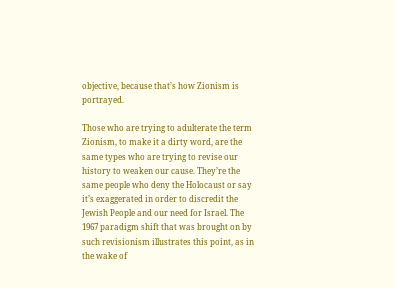objective, because that’s how Zionism is portrayed.

Those who are trying to adulterate the term Zionism, to make it a dirty word, are the same types who are trying to revise our history to weaken our cause. They’re the same people who deny the Holocaust or say it’s exaggerated in order to discredit the Jewish People and our need for Israel. The 1967 paradigm shift that was brought on by such revisionism illustrates this point, as in the wake of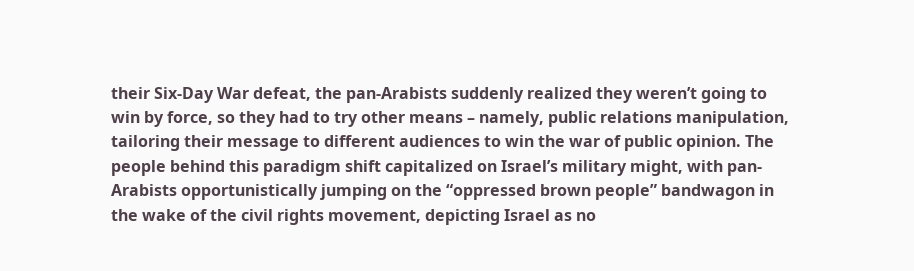their Six-Day War defeat, the pan-Arabists suddenly realized they weren’t going to win by force, so they had to try other means – namely, public relations manipulation, tailoring their message to different audiences to win the war of public opinion. The people behind this paradigm shift capitalized on Israel’s military might, with pan-Arabists opportunistically jumping on the “oppressed brown people” bandwagon in the wake of the civil rights movement, depicting Israel as no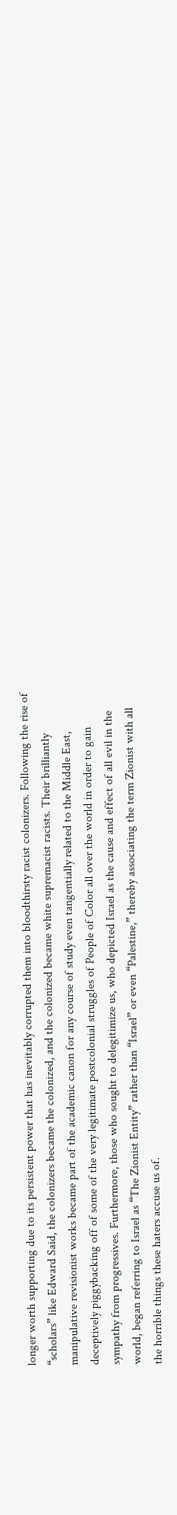longer worth supporting due to its persistent power that has inevitably corrupted them into bloodthirsty racist colonizers. Following the rise of “scholars” like Edward Said, the colonizers became the colonized, and the colonized became white supremacist racists. Their brilliantly manipulative revisionist works became part of the academic canon for any course of study even tangentially related to the Middle East, deceptively piggybacking off of some of the very legitimate postcolonial struggles of People of Color all over the world in order to gain sympathy from progressives. Furthermore, those who sought to delegitimize us, who depicted Israel as the cause and effect of all evil in the world, began referring to Israel as “The Zionist Entity” rather than “Israel” or even “Palestine,” thereby associating the term Zionist with all the horrible things these haters accuse us of.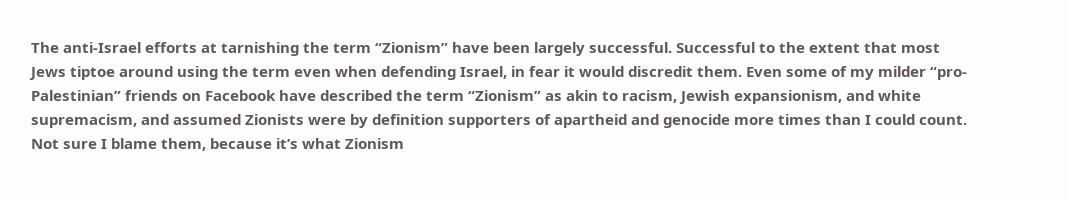The anti-Israel efforts at tarnishing the term “Zionism” have been largely successful. Successful to the extent that most Jews tiptoe around using the term even when defending Israel, in fear it would discredit them. Even some of my milder “pro-Palestinian” friends on Facebook have described the term “Zionism” as akin to racism, Jewish expansionism, and white supremacism, and assumed Zionists were by definition supporters of apartheid and genocide more times than I could count. Not sure I blame them, because it’s what Zionism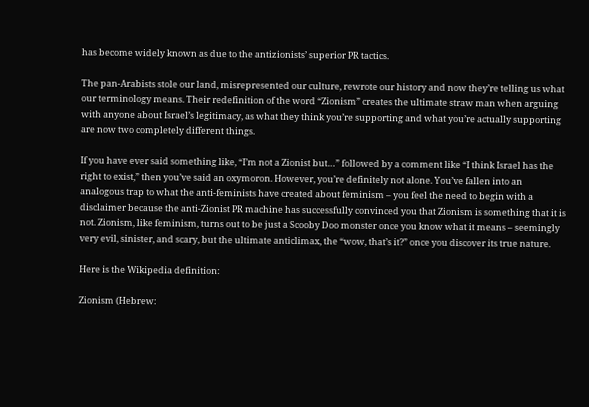has become widely known as due to the antizionists’ superior PR tactics.

The pan-Arabists stole our land, misrepresented our culture, rewrote our history and now they’re telling us what our terminology means. Their redefinition of the word “Zionism” creates the ultimate straw man when arguing with anyone about Israel’s legitimacy, as what they think you’re supporting and what you’re actually supporting are now two completely different things.

If you have ever said something like, “I’m not a Zionist but…” followed by a comment like “I think Israel has the right to exist,” then you’ve said an oxymoron. However, you’re definitely not alone. You’ve fallen into an analogous trap to what the anti-feminists have created about feminism – you feel the need to begin with a disclaimer because the anti-Zionist PR machine has successfully convinced you that Zionism is something that it is not. Zionism, like feminism, turns out to be just a Scooby Doo monster once you know what it means – seemingly very evil, sinister, and scary, but the ultimate anticlimax, the “wow, that’s it?” once you discover its true nature.

Here is the Wikipedia definition:

Zionism (Hebrew: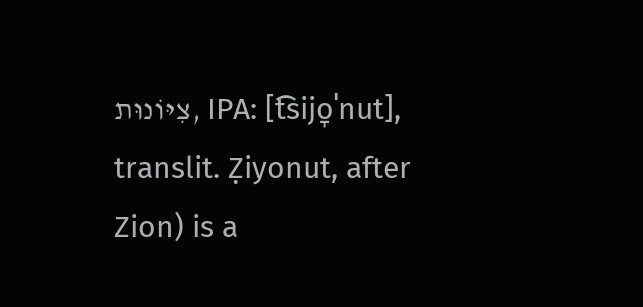צִיּוֹנוּת, IPA: [t͡sijo̞ˈnut], translit. Ẓiyonut, after Zion) is a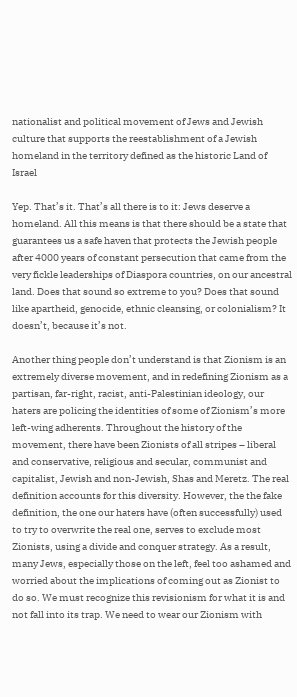nationalist and political movement of Jews and Jewish culture that supports the reestablishment of a Jewish homeland in the territory defined as the historic Land of Israel

Yep. That’s it. That’s all there is to it: Jews deserve a homeland. All this means is that there should be a state that guarantees us a safe haven that protects the Jewish people after 4000 years of constant persecution that came from the very fickle leaderships of Diaspora countries, on our ancestral land. Does that sound so extreme to you? Does that sound like apartheid, genocide, ethnic cleansing, or colonialism? It doesn’t, because it’s not.

Another thing people don’t understand is that Zionism is an extremely diverse movement, and in redefining Zionism as a partisan, far-right, racist, anti-Palestinian ideology, our haters are policing the identities of some of Zionism’s more left-wing adherents. Throughout the history of the movement, there have been Zionists of all stripes – liberal and conservative, religious and secular, communist and capitalist, Jewish and non-Jewish, Shas and Meretz. The real definition accounts for this diversity. However, the the fake definition, the one our haters have (often successfully) used to try to overwrite the real one, serves to exclude most Zionists, using a divide and conquer strategy. As a result, many Jews, especially those on the left, feel too ashamed and worried about the implications of coming out as Zionist to do so. We must recognize this revisionism for what it is and not fall into its trap. We need to wear our Zionism with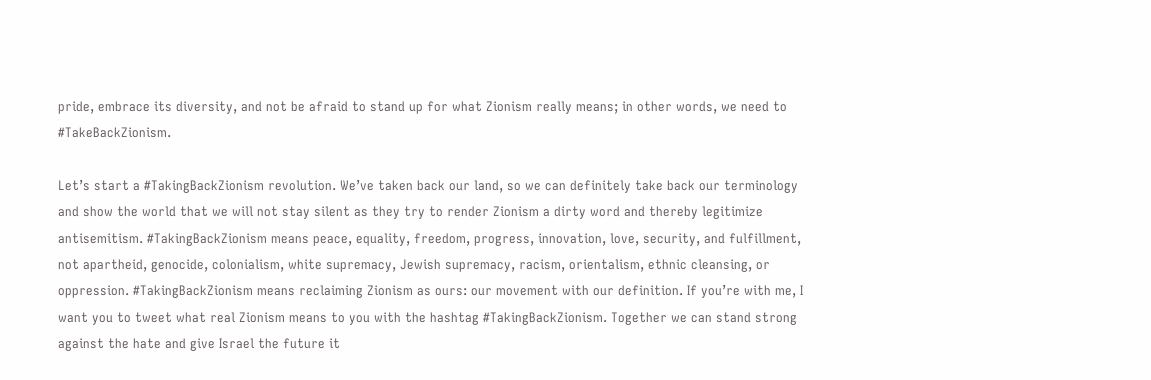pride, embrace its diversity, and not be afraid to stand up for what Zionism really means; in other words, we need to #TakeBackZionism.

Let’s start a #TakingBackZionism revolution. We’ve taken back our land, so we can definitely take back our terminology and show the world that we will not stay silent as they try to render Zionism a dirty word and thereby legitimize antisemitism. #TakingBackZionism means peace, equality, freedom, progress, innovation, love, security, and fulfillment, not apartheid, genocide, colonialism, white supremacy, Jewish supremacy, racism, orientalism, ethnic cleansing, or oppression. #TakingBackZionism means reclaiming Zionism as ours: our movement with our definition. If you’re with me, I want you to tweet what real Zionism means to you with the hashtag #TakingBackZionism. Together we can stand strong against the hate and give Israel the future it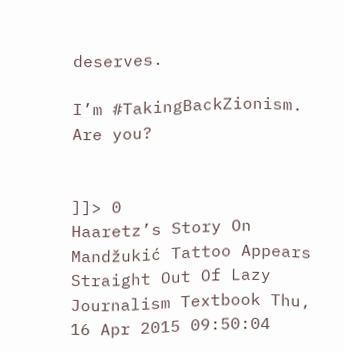deserves.

I’m #TakingBackZionism. Are you?


]]> 0
Haaretz’s Story On Mandžukić Tattoo Appears Straight Out Of Lazy Journalism Textbook Thu, 16 Apr 2015 09:50:04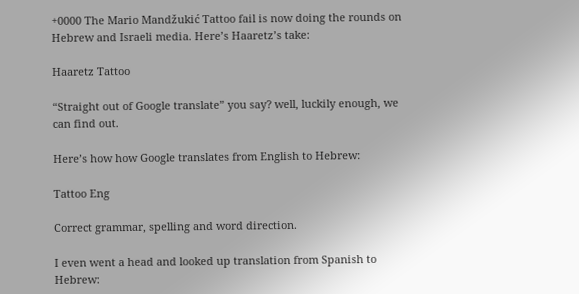+0000 The Mario Mandžukić Tattoo fail is now doing the rounds on Hebrew and Israeli media. Here’s Haaretz’s take:

Haaretz Tattoo

“Straight out of Google translate” you say? well, luckily enough, we can find out.

Here’s how how Google translates from English to Hebrew:

Tattoo Eng

Correct grammar, spelling and word direction.

I even went a head and looked up translation from Spanish to Hebrew: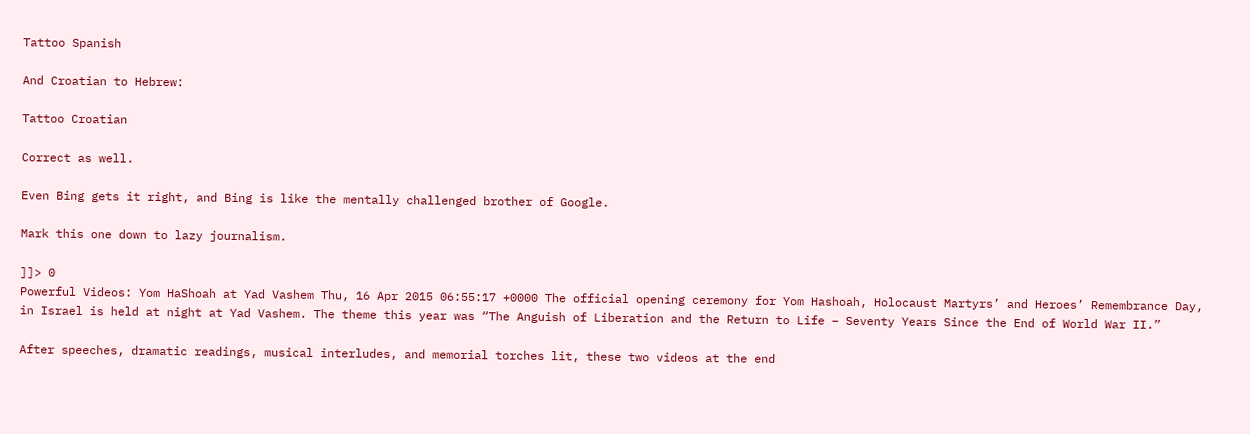Tattoo Spanish

And Croatian to Hebrew:

Tattoo Croatian

Correct as well.

Even Bing gets it right, and Bing is like the mentally challenged brother of Google.

Mark this one down to lazy journalism.

]]> 0
Powerful Videos: Yom HaShoah at Yad Vashem Thu, 16 Apr 2015 06:55:17 +0000 The official opening ceremony for Yom Hashoah, Holocaust Martyrs’ and Heroes’ Remembrance Day, in Israel is held at night at Yad Vashem. The theme this year was “The Anguish of Liberation and the Return to Life – Seventy Years Since the End of World War II.”

After speeches, dramatic readings, musical interludes, and memorial torches lit, these two videos at the end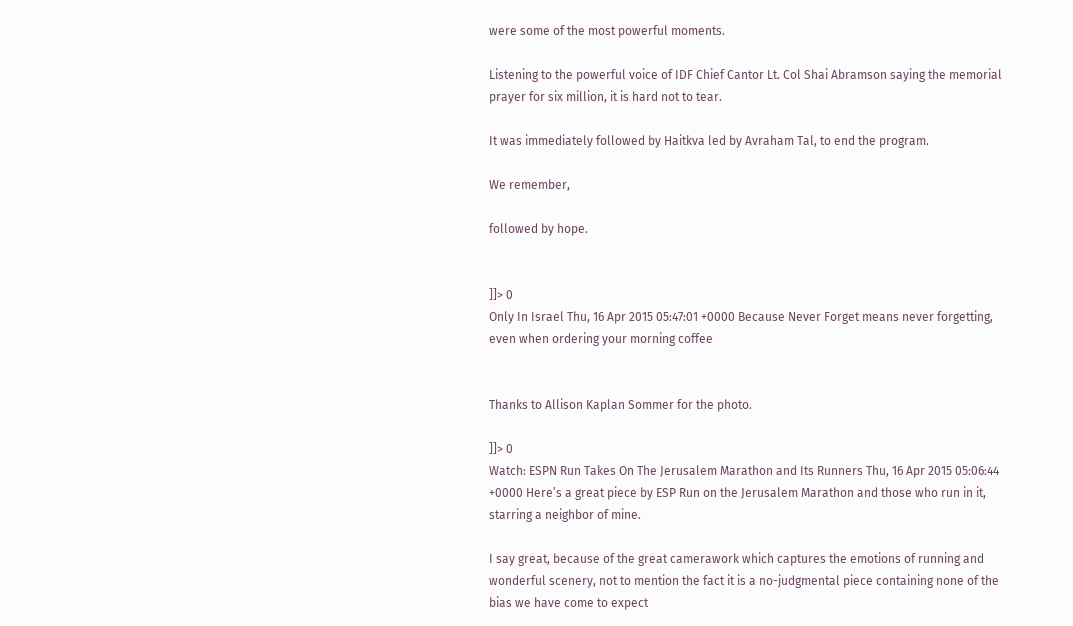were some of the most powerful moments.

Listening to the powerful voice of IDF Chief Cantor Lt. Col Shai Abramson saying the memorial prayer for six million, it is hard not to tear.

It was immediately followed by Haitkva led by Avraham Tal, to end the program.

We remember,

followed by hope.


]]> 0
Only In Israel Thu, 16 Apr 2015 05:47:01 +0000 Because Never Forget means never forgetting, even when ordering your morning coffee


Thanks to Allison Kaplan Sommer for the photo.

]]> 0
Watch: ESPN Run Takes On The Jerusalem Marathon and Its Runners Thu, 16 Apr 2015 05:06:44 +0000 Here’s a great piece by ESP Run on the Jerusalem Marathon and those who run in it, starring a neighbor of mine.

I say great, because of the great camerawork which captures the emotions of running and wonderful scenery, not to mention the fact it is a no-judgmental piece containing none of the bias we have come to expect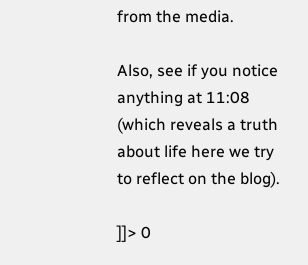from the media.

Also, see if you notice anything at 11:08 (which reveals a truth about life here we try to reflect on the blog).

]]> 0